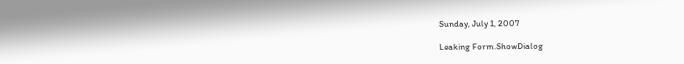Sunday, July 1, 2007

Leaking Form.ShowDialog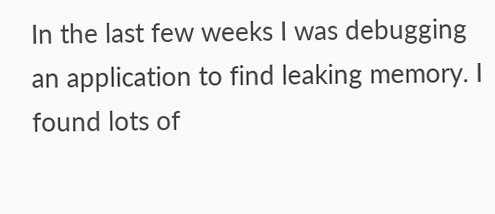In the last few weeks I was debugging an application to find leaking memory. I found lots of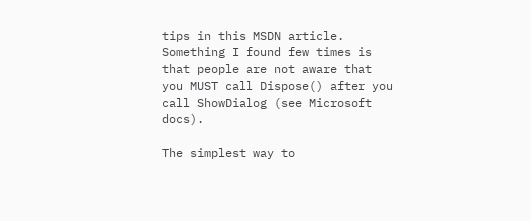tips in this MSDN article. Something I found few times is that people are not aware that you MUST call Dispose() after you call ShowDialog (see Microsoft docs).

The simplest way to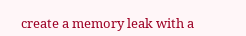create a memory leak with a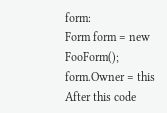form:
Form form = new FooForm();
form.Owner = this
After this code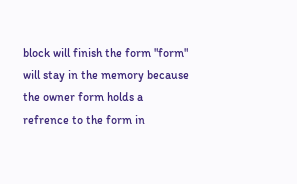block will finish the form "form" will stay in the memory because the owner form holds a refrence to the form in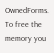OwnedForms. To free the memory you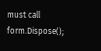must call form.Dispose();